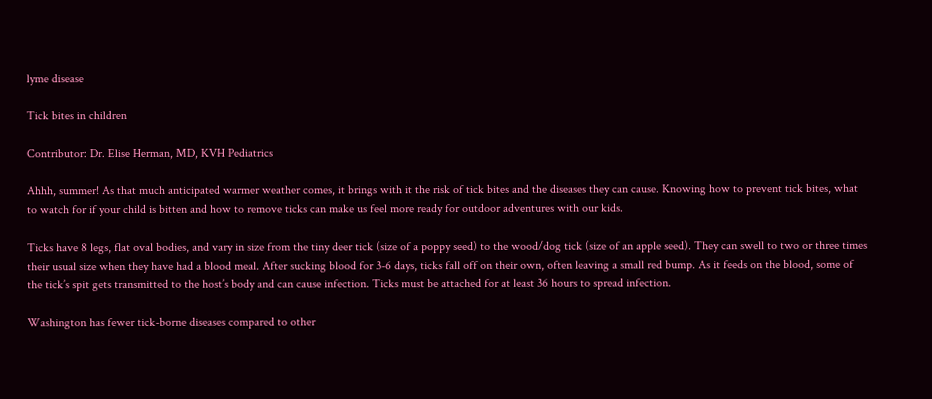lyme disease

Tick bites in children

Contributor: Dr. Elise Herman, MD, KVH Pediatrics

Ahhh, summer! As that much anticipated warmer weather comes, it brings with it the risk of tick bites and the diseases they can cause. Knowing how to prevent tick bites, what to watch for if your child is bitten and how to remove ticks can make us feel more ready for outdoor adventures with our kids.

Ticks have 8 legs, flat oval bodies, and vary in size from the tiny deer tick (size of a poppy seed) to the wood/dog tick (size of an apple seed). They can swell to two or three times their usual size when they have had a blood meal. After sucking blood for 3-6 days, ticks fall off on their own, often leaving a small red bump. As it feeds on the blood, some of the tick’s spit gets transmitted to the host’s body and can cause infection. Ticks must be attached for at least 36 hours to spread infection.

Washington has fewer tick-borne diseases compared to other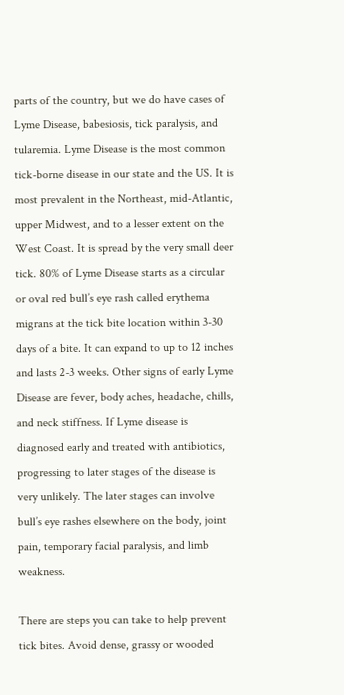parts of the country, but we do have cases of Lyme Disease, babesiosis, tick paralysis, and tularemia. Lyme Disease is the most common tick-borne disease in our state and the US. It is most prevalent in the Northeast, mid-Atlantic, upper Midwest, and to a lesser extent on the West Coast. It is spread by the very small deer tick. 80% of Lyme Disease starts as a circular or oval red bull’s eye rash called erythema migrans at the tick bite location within 3-30 days of a bite. It can expand to up to 12 inches and lasts 2-3 weeks. Other signs of early Lyme Disease are fever, body aches, headache, chills, and neck stiffness. If Lyme disease is diagnosed early and treated with antibiotics, progressing to later stages of the disease is very unlikely. The later stages can involve bull’s eye rashes elsewhere on the body, joint pain, temporary facial paralysis, and limb weakness.

There are steps you can take to help prevent tick bites. Avoid dense, grassy or wooded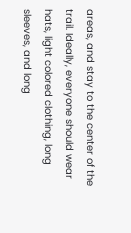areas, and stay to the center of the trail. Ideally, everyone should wear hats, light colored clothing, long sleeves, and long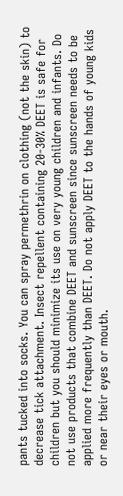pants tucked into socks. You can spray permethrin on clothing (not the skin) to decrease tick attachment. Insect repellent containing 20-30% DEET is safe for children but you should minimize its use on very young children and infants. Do not use products that combine DEET and sunscreen since sunscreen needs to be applied more frequently than DEET. Do not apply DEET to the hands of young kids or near their eyes or mouth.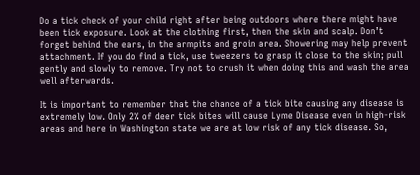Do a tick check of your child right after being outdoors where there might have been tick exposure. Look at the clothing first, then the skin and scalp. Don’t forget behind the ears, in the armpits and groin area. Showering may help prevent attachment. If you do find a tick, use tweezers to grasp it close to the skin; pull gently and slowly to remove. Try not to crush it when doing this and wash the area well afterwards.

It is important to remember that the chance of a tick bite causing any disease is extremely low. Only 2% of deer tick bites will cause Lyme Disease even in high-risk areas and here in Washington state we are at low risk of any tick disease. So,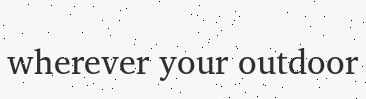wherever your outdoor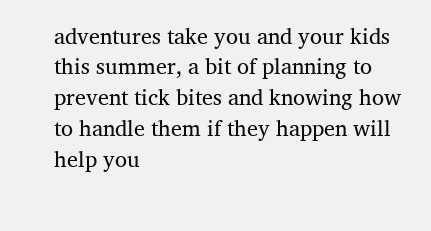adventures take you and your kids this summer, a bit of planning to prevent tick bites and knowing how to handle them if they happen will help you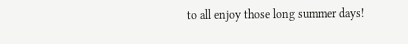to all enjoy those long summer days!